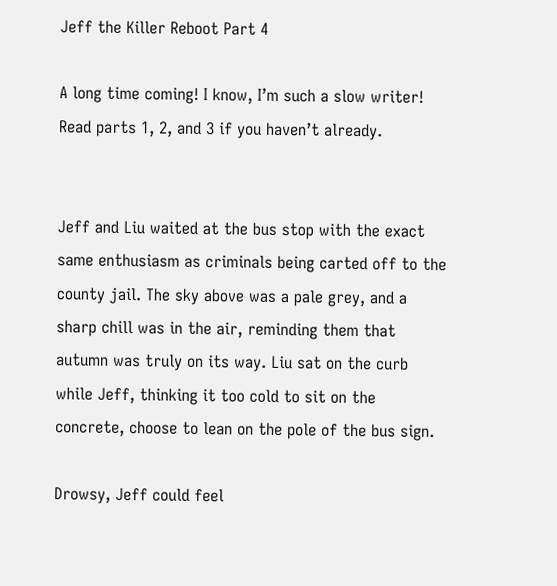Jeff the Killer Reboot Part 4

A long time coming! I know, I’m such a slow writer! Read parts 1, 2, and 3 if you haven’t already.


Jeff and Liu waited at the bus stop with the exact same enthusiasm as criminals being carted off to the county jail. The sky above was a pale grey, and a sharp chill was in the air, reminding them that autumn was truly on its way. Liu sat on the curb while Jeff, thinking it too cold to sit on the concrete, choose to lean on the pole of the bus sign.

Drowsy, Jeff could feel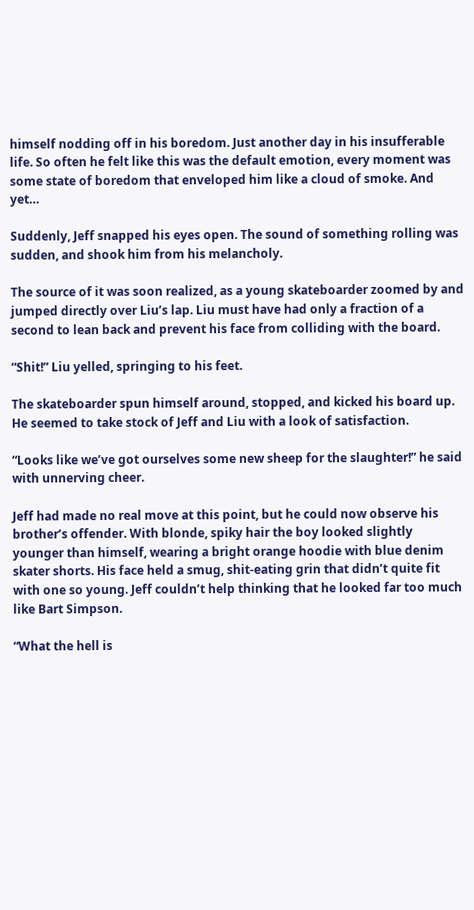himself nodding off in his boredom. Just another day in his insufferable life. So often he felt like this was the default emotion, every moment was some state of boredom that enveloped him like a cloud of smoke. And yet…

Suddenly, Jeff snapped his eyes open. The sound of something rolling was sudden, and shook him from his melancholy.

The source of it was soon realized, as a young skateboarder zoomed by and jumped directly over Liu’s lap. Liu must have had only a fraction of a second to lean back and prevent his face from colliding with the board.

“Shit!” Liu yelled, springing to his feet.

The skateboarder spun himself around, stopped, and kicked his board up. He seemed to take stock of Jeff and Liu with a look of satisfaction.

“Looks like we’ve got ourselves some new sheep for the slaughter!” he said with unnerving cheer.

Jeff had made no real move at this point, but he could now observe his brother’s offender. With blonde, spiky hair the boy looked slightly younger than himself, wearing a bright orange hoodie with blue denim skater shorts. His face held a smug, shit-eating grin that didn’t quite fit with one so young. Jeff couldn’t help thinking that he looked far too much like Bart Simpson.

“What the hell is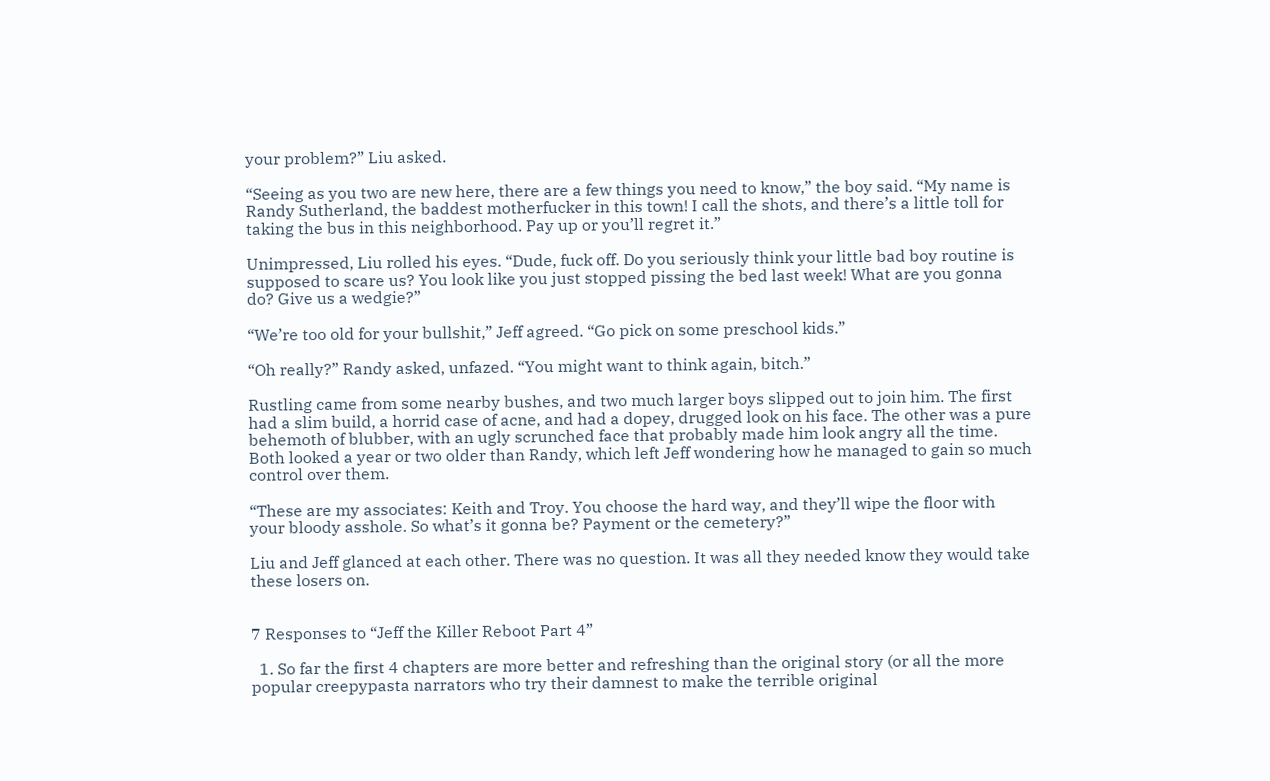your problem?” Liu asked.

“Seeing as you two are new here, there are a few things you need to know,” the boy said. “My name is Randy Sutherland, the baddest motherfucker in this town! I call the shots, and there’s a little toll for taking the bus in this neighborhood. Pay up or you’ll regret it.”

Unimpressed, Liu rolled his eyes. “Dude, fuck off. Do you seriously think your little bad boy routine is supposed to scare us? You look like you just stopped pissing the bed last week! What are you gonna do? Give us a wedgie?”

“We’re too old for your bullshit,” Jeff agreed. “Go pick on some preschool kids.”

“Oh really?” Randy asked, unfazed. “You might want to think again, bitch.”

Rustling came from some nearby bushes, and two much larger boys slipped out to join him. The first had a slim build, a horrid case of acne, and had a dopey, drugged look on his face. The other was a pure behemoth of blubber, with an ugly scrunched face that probably made him look angry all the time. Both looked a year or two older than Randy, which left Jeff wondering how he managed to gain so much control over them.

“These are my associates: Keith and Troy. You choose the hard way, and they’ll wipe the floor with your bloody asshole. So what’s it gonna be? Payment or the cemetery?”

Liu and Jeff glanced at each other. There was no question. It was all they needed know they would take these losers on.


7 Responses to “Jeff the Killer Reboot Part 4”

  1. So far the first 4 chapters are more better and refreshing than the original story (or all the more popular creepypasta narrators who try their damnest to make the terrible original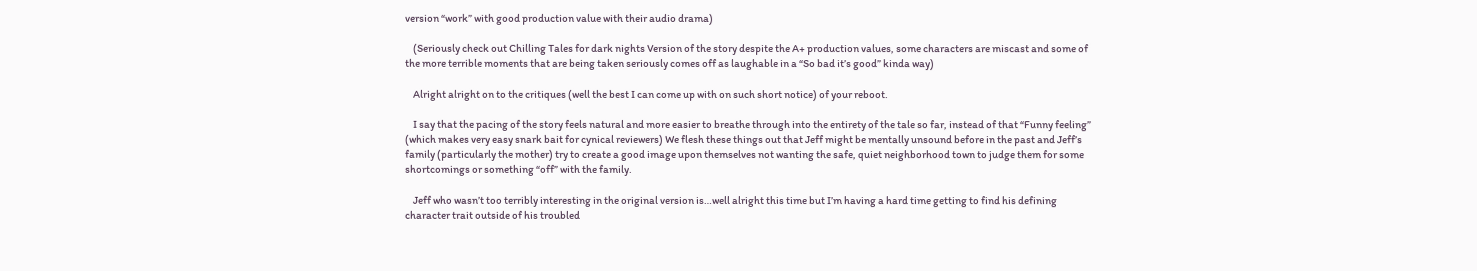version “work” with good production value with their audio drama)

    (Seriously check out Chilling Tales for dark nights Version of the story despite the A+ production values, some characters are miscast and some of the more terrible moments that are being taken seriously comes off as laughable in a “So bad it’s good” kinda way)

    Alright alright on to the critiques (well the best I can come up with on such short notice) of your reboot.

    I say that the pacing of the story feels natural and more easier to breathe through into the entirety of the tale so far, instead of that “Funny feeling” (which makes very easy snark bait for cynical reviewers) We flesh these things out that Jeff might be mentally unsound before in the past and Jeff’s family (particularly the mother) try to create a good image upon themselves not wanting the safe, quiet neighborhood town to judge them for some shortcomings or something “off” with the family.

    Jeff who wasn’t too terribly interesting in the original version is…well alright this time but I’m having a hard time getting to find his defining character trait outside of his troubled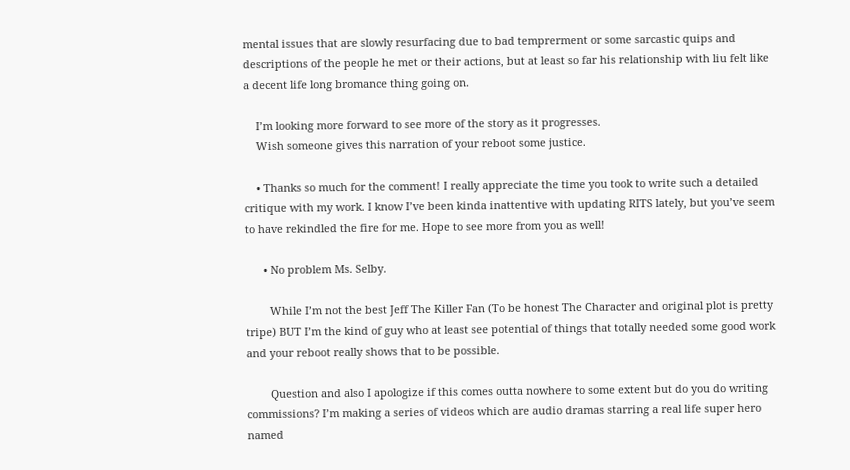mental issues that are slowly resurfacing due to bad temprerment or some sarcastic quips and descriptions of the people he met or their actions, but at least so far his relationship with liu felt like a decent life long bromance thing going on.

    I’m looking more forward to see more of the story as it progresses.
    Wish someone gives this narration of your reboot some justice.

    • Thanks so much for the comment! I really appreciate the time you took to write such a detailed critique with my work. I know I’ve been kinda inattentive with updating RITS lately, but you’ve seem to have rekindled the fire for me. Hope to see more from you as well!

      • No problem Ms. Selby.

        While I’m not the best Jeff The Killer Fan (To be honest The Character and original plot is pretty tripe) BUT I’m the kind of guy who at least see potential of things that totally needed some good work and your reboot really shows that to be possible.

        Question and also I apologize if this comes outta nowhere to some extent but do you do writing commissions? I’m making a series of videos which are audio dramas starring a real life super hero named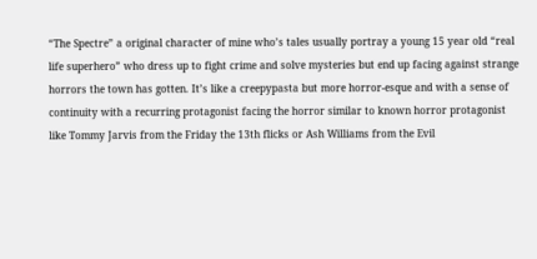“The Spectre” a original character of mine who’s tales usually portray a young 15 year old “real life superhero” who dress up to fight crime and solve mysteries but end up facing against strange horrors the town has gotten. It’s like a creepypasta but more horror-esque and with a sense of continuity with a recurring protagonist facing the horror similar to known horror protagonist like Tommy Jarvis from the Friday the 13th flicks or Ash Williams from the Evil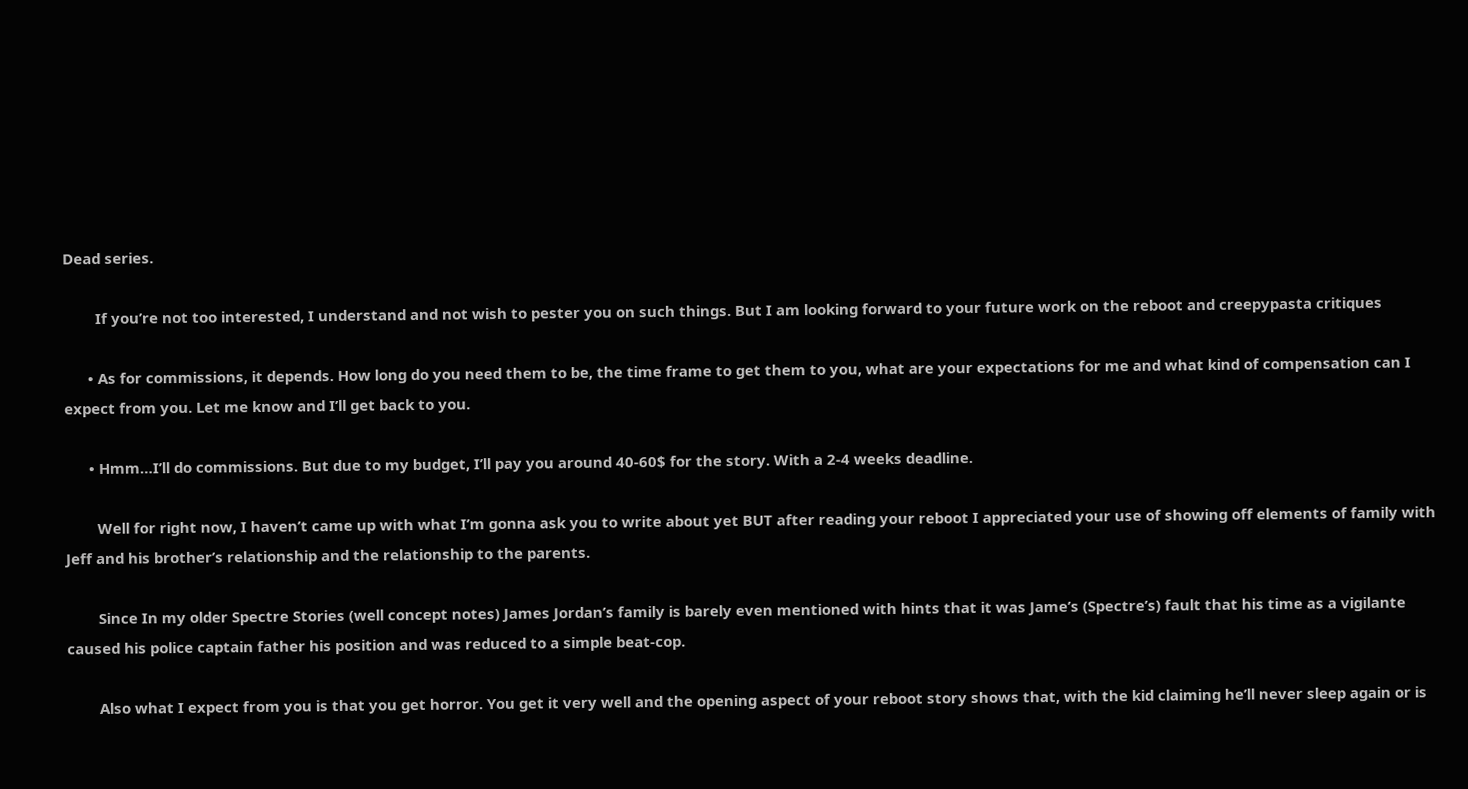Dead series.

        If you’re not too interested, I understand and not wish to pester you on such things. But I am looking forward to your future work on the reboot and creepypasta critiques

      • As for commissions, it depends. How long do you need them to be, the time frame to get them to you, what are your expectations for me and what kind of compensation can I expect from you. Let me know and I’ll get back to you.

      • Hmm…I’ll do commissions. But due to my budget, I’ll pay you around 40-60$ for the story. With a 2-4 weeks deadline.

        Well for right now, I haven’t came up with what I’m gonna ask you to write about yet BUT after reading your reboot I appreciated your use of showing off elements of family with Jeff and his brother’s relationship and the relationship to the parents.

        Since In my older Spectre Stories (well concept notes) James Jordan’s family is barely even mentioned with hints that it was Jame’s (Spectre’s) fault that his time as a vigilante caused his police captain father his position and was reduced to a simple beat-cop.

        Also what I expect from you is that you get horror. You get it very well and the opening aspect of your reboot story shows that, with the kid claiming he’ll never sleep again or is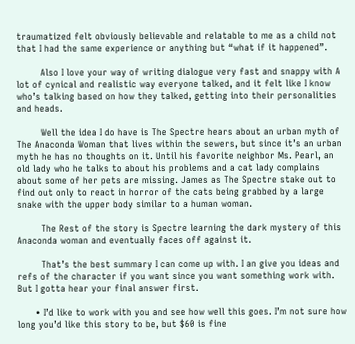traumatized felt obviously believable and relatable to me as a child not that I had the same experience or anything but “what if it happened”.

        Also I love your way of writing dialogue very fast and snappy with A lot of cynical and realistic way everyone talked, and it felt like I know who’s talking based on how they talked, getting into their personalities and heads.

        Well the idea I do have is The Spectre hears about an urban myth of The Anaconda Woman that lives within the sewers, but since it’s an urban myth he has no thoughts on it. Until his favorite neighbor Ms. Pearl, an old lady who he talks to about his problems and a cat lady complains about some of her pets are missing. James as The Spectre stake out to find out only to react in horror of the cats being grabbed by a large snake with the upper body similar to a human woman.

        The Rest of the story is Spectre learning the dark mystery of this Anaconda woman and eventually faces off against it.

        That’s the best summary I can come up with. I an give you ideas and refs of the character if you want since you want something work with. But I gotta hear your final answer first.

      • I’d like to work with you and see how well this goes. I’m not sure how long you’d like this story to be, but $60 is fine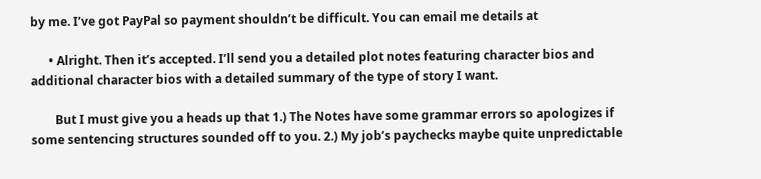by me. I’ve got PayPal so payment shouldn’t be difficult. You can email me details at

      • Alright. Then it’s accepted. I’ll send you a detailed plot notes featuring character bios and additional character bios with a detailed summary of the type of story I want.

        But I must give you a heads up that 1.) The Notes have some grammar errors so apologizes if some sentencing structures sounded off to you. 2.) My job’s paychecks maybe quite unpredictable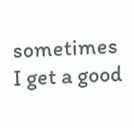sometimes I get a good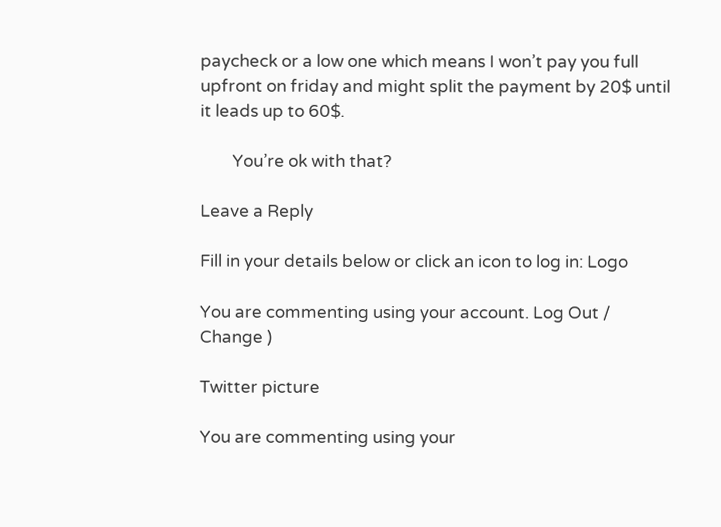paycheck or a low one which means I won’t pay you full upfront on friday and might split the payment by 20$ until it leads up to 60$.

        You’re ok with that?

Leave a Reply

Fill in your details below or click an icon to log in: Logo

You are commenting using your account. Log Out / Change )

Twitter picture

You are commenting using your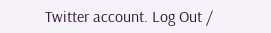Twitter account. Log Out /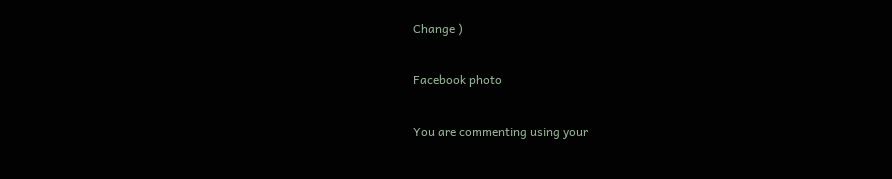Change )

Facebook photo

You are commenting using your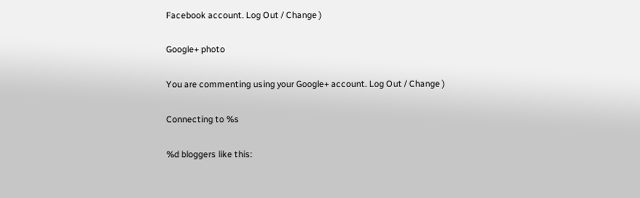Facebook account. Log Out / Change )

Google+ photo

You are commenting using your Google+ account. Log Out / Change )

Connecting to %s

%d bloggers like this: